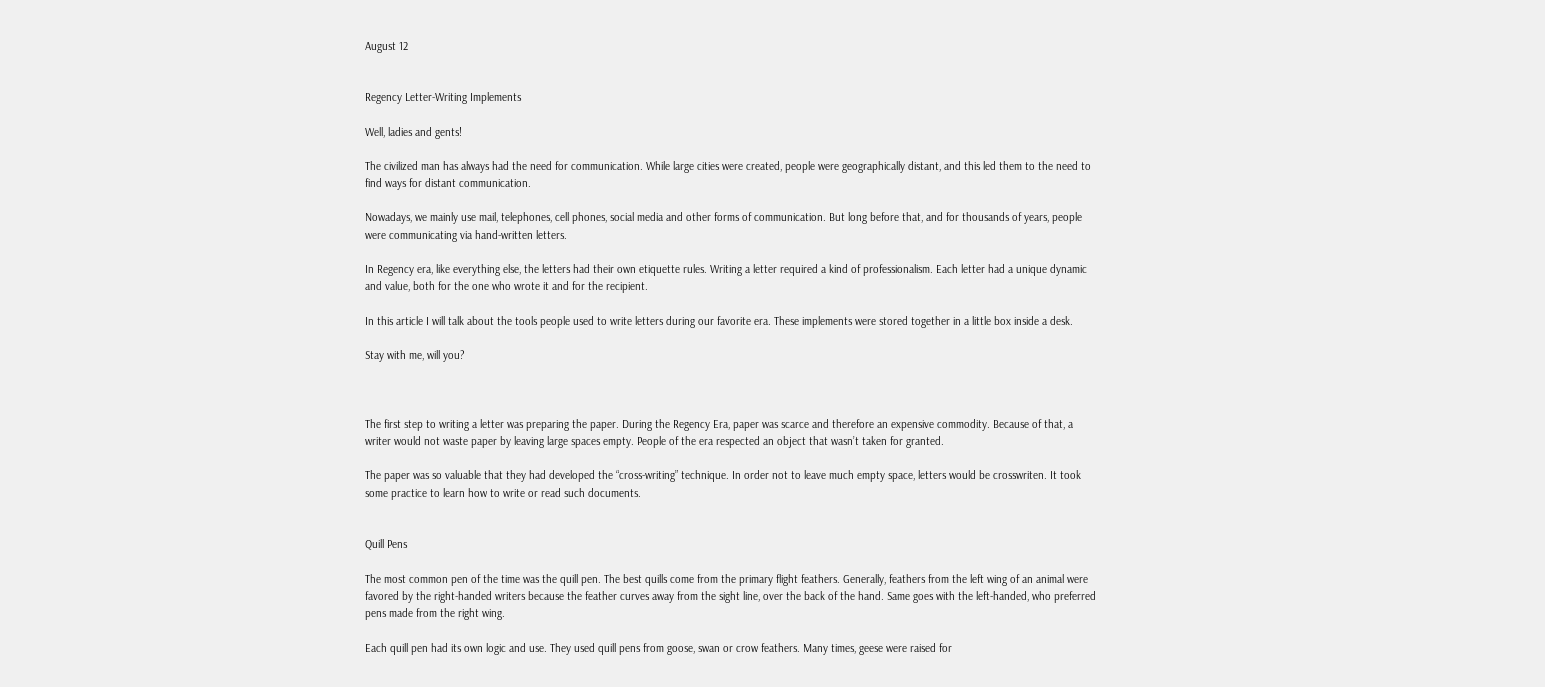August 12


Regency Letter-Writing Implements

Well, ladies and gents!

The civilized man has always had the need for communication. While large cities were created, people were geographically distant, and this led them to the need to find ways for distant communication.

Nowadays, we mainly use mail, telephones, cell phones, social media and other forms of communication. But long before that, and for thousands of years, people were communicating via hand-written letters.

In Regency era, like everything else, the letters had their own etiquette rules. Writing a letter required a kind of professionalism. Each letter had a unique dynamic and value, both for the one who wrote it and for the recipient.

In this article I will talk about the tools people used to write letters during our favorite era. These implements were stored together in a little box inside a desk.

Stay with me, will you?



The first step to writing a letter was preparing the paper. During the Regency Era, paper was scarce and therefore an expensive commodity. Because of that, a writer would not waste paper by leaving large spaces empty. People of the era respected an object that wasn’t taken for granted.

The paper was so valuable that they had developed the “cross-writing” technique. In order not to leave much empty space, letters would be crosswriten. It took some practice to learn how to write or read such documents.


Quill Pens

The most common pen of the time was the quill pen. The best quills come from the primary flight feathers. Generally, feathers from the left wing of an animal were favored by the right-handed writers because the feather curves away from the sight line, over the back of the hand. Same goes with the left-handed, who preferred pens made from the right wing.

Each quill pen had its own logic and use. They used quill pens from goose, swan or crow feathers. Many times, geese were raised for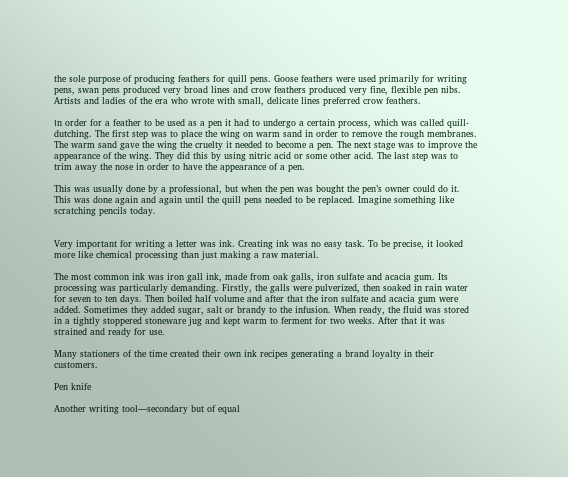the sole purpose of producing feathers for quill pens. Goose feathers were used primarily for writing pens, swan pens produced very broad lines and crow feathers produced very fine, flexible pen nibs. Artists and ladies of the era who wrote with small, delicate lines preferred crow feathers.

Ιn order for a feather to be used as a pen it had to undergo a certain process, which was called quill-dutching. The first step was to place the wing on warm sand in order to remove the rough membranes. The warm sand gave the wing the cruelty it needed to become a pen. The next stage was to improve the appearance of the wing. They did this by using nitric acid or some other acid. The last step was to trim away the nose in order to have the appearance of a pen.

This was usually done by a professional, but when the pen was bought the pen’s owner could do it. This was done again and again until the quill pens needed to be replaced. Imagine something like scratching pencils today.


Very important for writing a letter was ink. Creating ink was no easy task. To be precise, it looked more like chemical processing than just making a raw material.

The most common ink was iron gall ink, made from oak galls, iron sulfate and acacia gum. Its processing was particularly demanding. Firstly, the galls were pulverized, then soaked in rain water for seven to ten days. Then boiled half volume and after that the iron sulfate and acacia gum were added. Sometimes they added sugar, salt or brandy to the infusion. When ready, the fluid was stored in a tightly stoppered stoneware jug and kept warm to ferment for two weeks. After that it was strained and ready for use.

Many stationers of the time created their own ink recipes generating a brand loyalty in their customers.

Pen knife

Another writing tool—secondary but of equal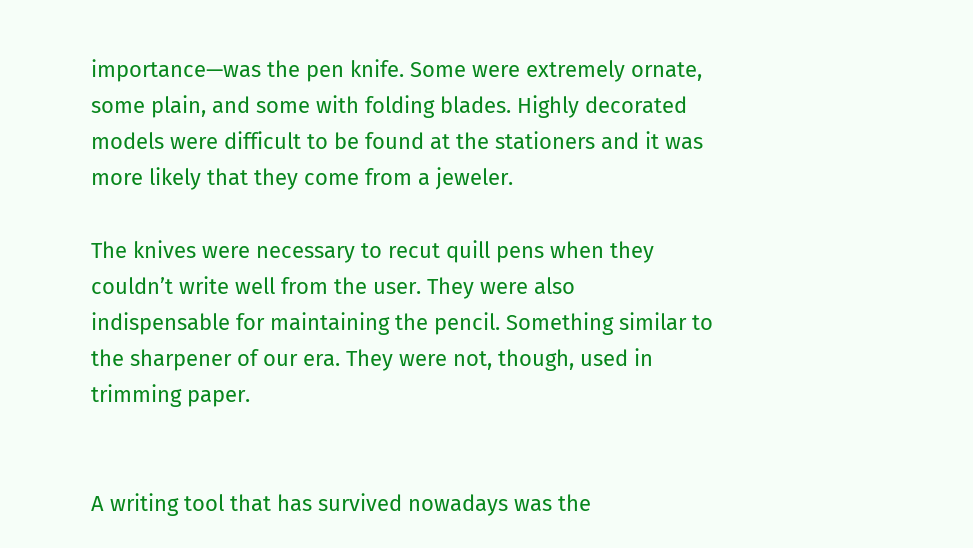importance—was the pen knife. Some were extremely ornate, some plain, and some with folding blades. Highly decorated models were difficult to be found at the stationers and it was more likely that they come from a jeweler.

The knives were necessary to recut quill pens when they couldn’t write well from the user. They were also indispensable for maintaining the pencil. Something similar to the sharpener of our era. They were not, though, used in trimming paper.


A writing tool that has survived nowadays was the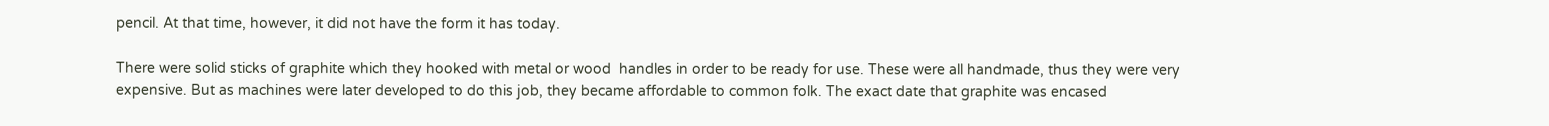pencil. At that time, however, it did not have the form it has today.

There were solid sticks of graphite which they hooked with metal or wood  handles in order to be ready for use. These were all handmade, thus they were very expensive. But as machines were later developed to do this job, they became affordable to common folk. The exact date that graphite was encased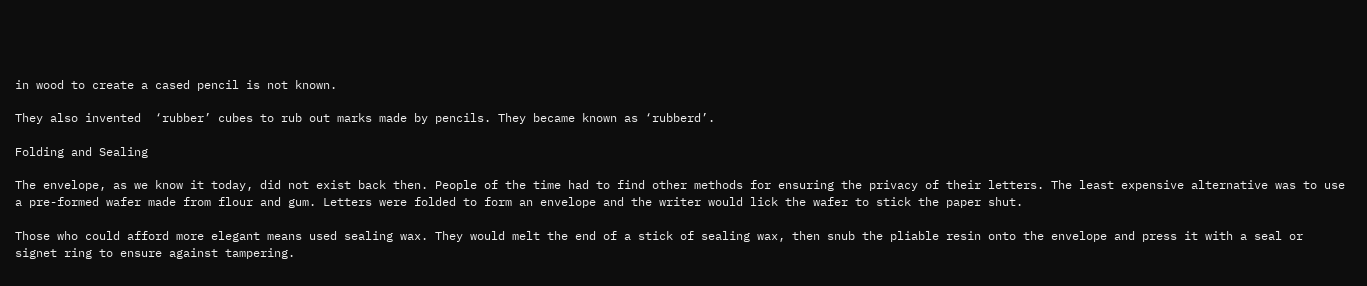in wood to create a cased pencil is not known.

They also invented  ‘rubber’ cubes to rub out marks made by pencils. They became known as ‘rubberd’.

Folding and Sealing

The envelope, as we know it today, did not exist back then. People of the time had to find other methods for ensuring the privacy of their letters. The least expensive alternative was to use a pre-formed wafer made from flour and gum. Letters were folded to form an envelope and the writer would lick the wafer to stick the paper shut.

Those who could afford more elegant means used sealing wax. They would melt the end of a stick of sealing wax, then snub the pliable resin onto the envelope and press it with a seal or signet ring to ensure against tampering.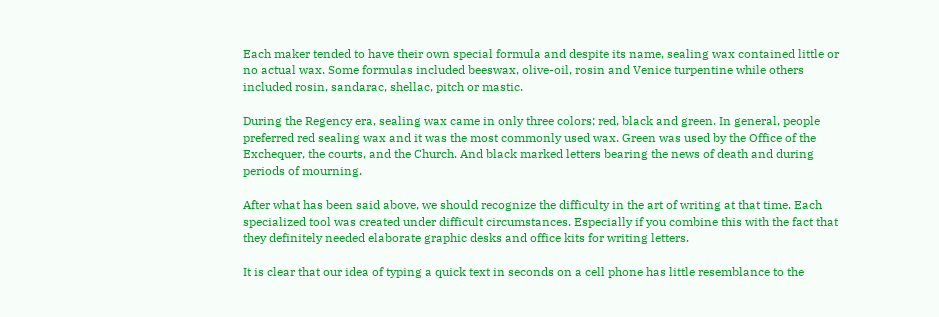Each maker tended to have their own special formula and despite its name, sealing wax contained little or no actual wax. Some formulas included beeswax, olive-oil, rosin and Venice turpentine while others included rosin, sandarac, shellac, pitch or mastic.

During the Regency era, sealing wax came in only three colors; red, black and green. In general, people preferred red sealing wax and it was the most commonly used wax. Green was used by the Office of the Exchequer, the courts, and the Church. And black marked letters bearing the news of death and during periods of mourning.

After what has been said above, we should recognize the difficulty in the art of writing at that time. Each specialized tool was created under difficult circumstances. Especially if you combine this with the fact that they definitely needed elaborate graphic desks and office kits for writing letters.

It is clear that our idea of typing a quick text in seconds on a cell phone has little resemblance to the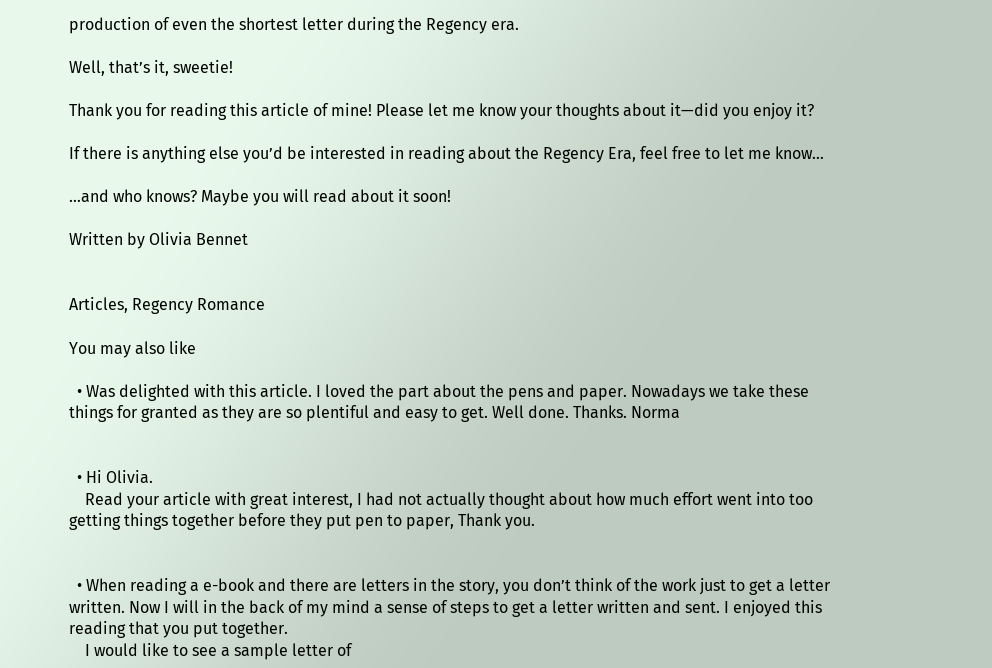production of even the shortest letter during the Regency era.

Well, that’s it, sweetie!

Thank you for reading this article of mine! Please let me know your thoughts about it—did you enjoy it?

If there is anything else you’d be interested in reading about the Regency Era, feel free to let me know…

…and who knows? Maybe you will read about it soon!

Written by Olivia Bennet


Articles, Regency Romance

You may also like

  • Was delighted with this article. I loved the part about the pens and paper. Nowadays we take these things for granted as they are so plentiful and easy to get. Well done. Thanks. Norma


  • Hi Olivia.
    Read your article with great interest, I had not actually thought about how much effort went into too getting things together before they put pen to paper, Thank you.


  • When reading a e-book and there are letters in the story, you don’t think of the work just to get a letter written. Now I will in the back of my mind a sense of steps to get a letter written and sent. I enjoyed this reading that you put together.
    I would like to see a sample letter of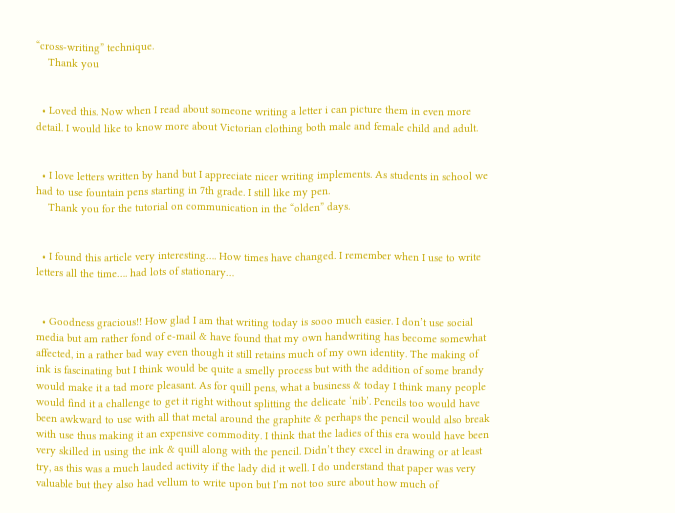“cross-writing” technique.
    Thank you


  • Loved this. Now when I read about someone writing a letter i can picture them in even more detail. I would like to know more about Victorian clothing both male and female child and adult.


  • I love letters written by hand but I appreciate nicer writing implements. As students in school we had to use fountain pens starting in 7th grade. I still like my pen.
    Thank you for the tutorial on communication in the “olden” days.


  • I found this article very interesting…. How times have changed. I remember when I use to write letters all the time…. had lots of stationary…


  • Goodness gracious!! How glad I am that writing today is sooo much easier. I don’t use social media but am rather fond of e-mail & have found that my own handwriting has become somewhat affected, in a rather bad way even though it still retains much of my own identity. The making of ink is fascinating but I think would be quite a smelly process but with the addition of some brandy would make it a tad more pleasant. As for quill pens, what a business & today I think many people would find it a challenge to get it right without splitting the delicate ‘nib’. Pencils too would have been awkward to use with all that metal around the graphite & perhaps the pencil would also break with use thus making it an expensive commodity. I think that the ladies of this era would have been very skilled in using the ink & quill along with the pencil. Didn’t they excel in drawing or at least try, as this was a much lauded activity if the lady did it well. I do understand that paper was very valuable but they also had vellum to write upon but I’m not too sure about how much of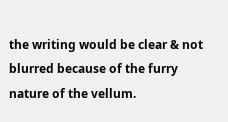the writing would be clear & not blurred because of the furry nature of the vellum.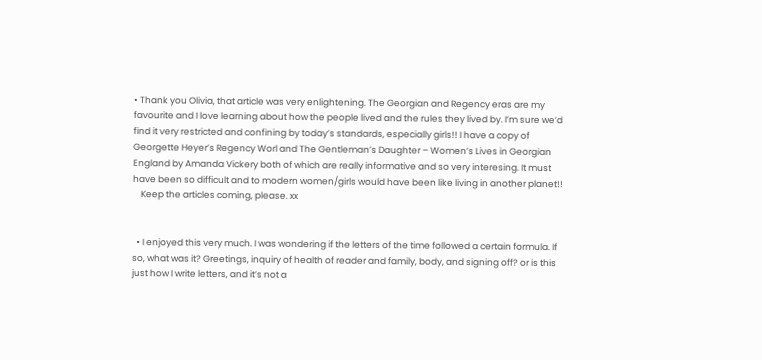• Thank you Olivia, that article was very enlightening. The Georgian and Regency eras are my favourite and I love learning about how the people lived and the rules they lived by. I’m sure we’d find it very restricted and confining by today’s standards, especially girls!! I have a copy of Georgette Heyer’s Regency Worl and The Gentleman’s Daughter – Women’s Lives in Georgian England by Amanda Vickery both of which are really informative and so very interesing. It must have been so difficult and to modern women/girls would have been like living in another planet!!
    Keep the articles coming, please. xx


  • I enjoyed this very much. I was wondering if the letters of the time followed a certain formula. If so, what was it? Greetings, inquiry of health of reader and family, body, and signing off? or is this just how I write letters, and it’s not a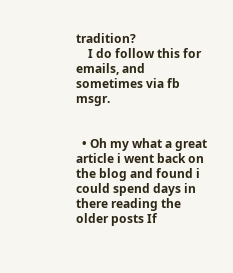tradition?
    I do follow this for emails, and sometimes via fb msgr.


  • Oh my what a great article i went back on the blog and found i could spend days in there reading the older posts If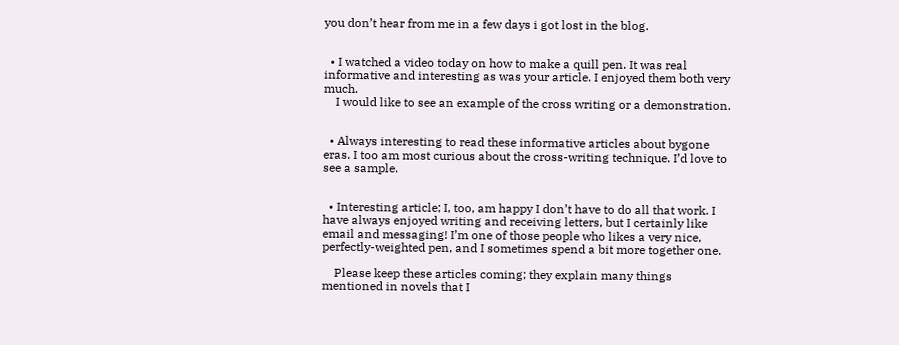you don’t hear from me in a few days i got lost in the blog.


  • I watched a video today on how to make a quill pen. It was real informative and interesting as was your article. I enjoyed them both very much.
    I would like to see an example of the cross writing or a demonstration.


  • Always interesting to read these informative articles about bygone eras. I too am most curious about the cross-writing technique. I’d love to see a sample.


  • Interesting article; I, too, am happy I don’t have to do all that work. I have always enjoyed writing and receiving letters, but I certainly like email and messaging! I’m one of those people who likes a very nice, perfectly-weighted pen, and I sometimes spend a bit more together one.

    Please keep these articles coming; they explain many things mentioned in novels that I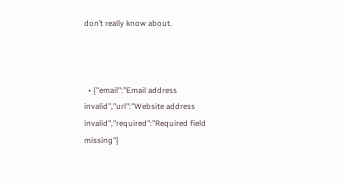don’t really know about.



  • {"email":"Email address invalid","url":"Website address invalid","required":"Required field missing"}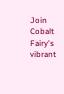Join Cobalt Fairy's vibrant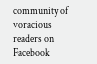community of voracious readers on Facebook